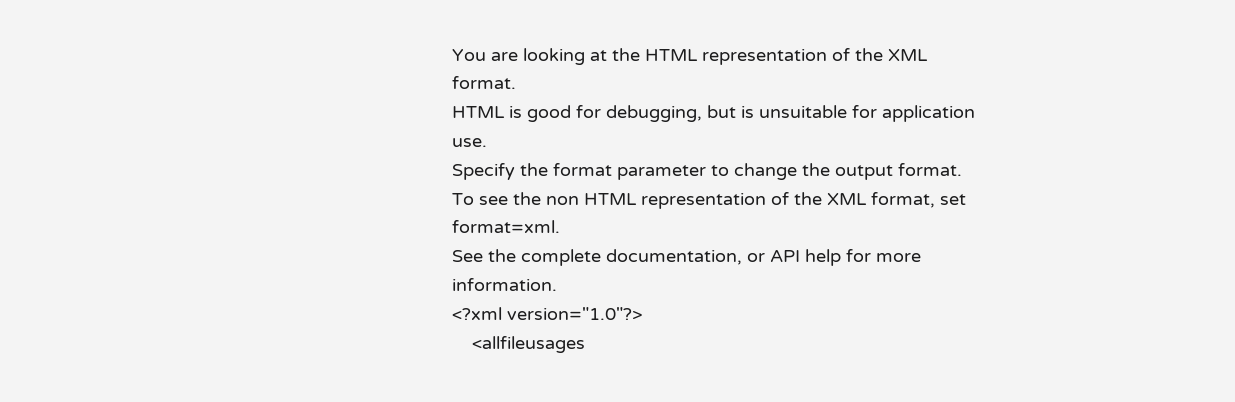You are looking at the HTML representation of the XML format.
HTML is good for debugging, but is unsuitable for application use.
Specify the format parameter to change the output format.
To see the non HTML representation of the XML format, set format=xml.
See the complete documentation, or API help for more information.
<?xml version="1.0"?>
    <allfileusages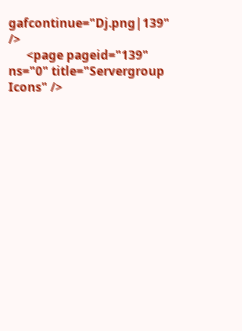gafcontinue="Dj.png|139" />
      <page pageid="139" ns="0" title="Servergroup Icons" />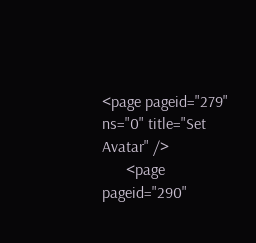<page pageid="279" ns="0" title="Set Avatar" />
      <page pageid="290"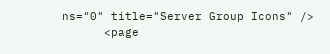ns="0" title="Server Group Icons" />
      <page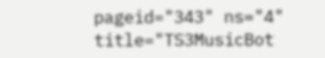pageid="343" ns="4" title="TS3MusicBot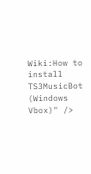Wiki:How to install TS3MusicBot (Windows Vbox)" />